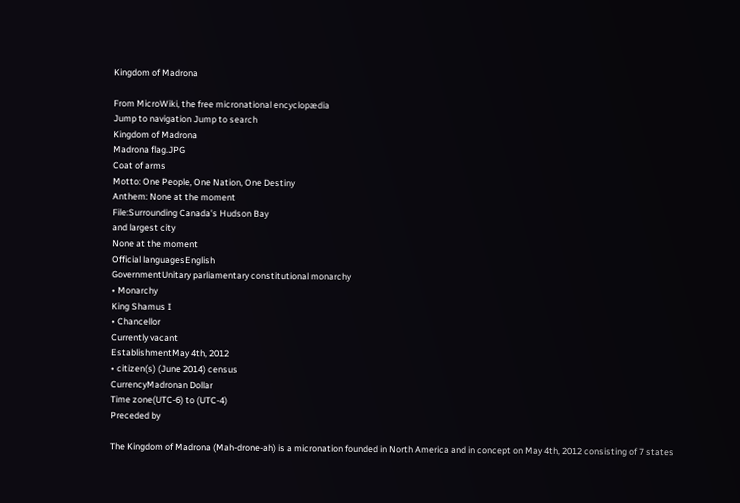Kingdom of Madrona

From MicroWiki, the free micronational encyclopædia
Jump to navigation Jump to search
Kingdom of Madrona
Madrona flag.JPG
Coat of arms
Motto: One People, One Nation, One Destiny
Anthem: None at the moment
File:Surrounding Canada's Hudson Bay
and largest city
None at the moment
Official languagesEnglish
GovernmentUnitary parliamentary constitutional monarchy
• Monarchy
King Shamus I
• Chancellor
Currently vacant
EstablishmentMay 4th, 2012
• citizen(s) (June 2014) census
CurrencyMadronan Dollar
Time zone(UTC-6) to (UTC-4)
Preceded by

The Kingdom of Madrona (Mah-drone-ah) is a micronation founded in North America and in concept on May 4th, 2012 consisting of 7 states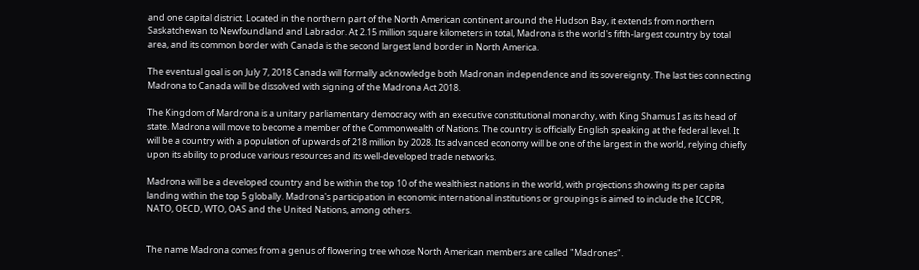and one capital district. Located in the northern part of the North American continent around the Hudson Bay, it extends from northern Saskatchewan to Newfoundland and Labrador. At 2.15 million square kilometers in total, Madrona is the world's fifth-largest country by total area, and its common border with Canada is the second largest land border in North America.

The eventual goal is on July 7, 2018 Canada will formally acknowledge both Madronan independence and its sovereignty. The last ties connecting Madrona to Canada will be dissolved with signing of the Madrona Act 2018.

The Kingdom of Mardrona is a unitary parliamentary democracy with an executive constitutional monarchy, with King Shamus I as its head of state. Madrona will move to become a member of the Commonwealth of Nations. The country is officially English speaking at the federal level. It will be a country with a population of upwards of 218 million by 2028. Its advanced economy will be one of the largest in the world, relying chiefly upon its ability to produce various resources and its well-developed trade networks.

Madrona will be a developed country and be within the top 10 of the wealthiest nations in the world, with projections showing its per capita landing within the top 5 globally. Madrona's participation in economic international institutions or groupings is aimed to include the ICCPR, NATO, OECD, WTO, OAS and the United Nations, among others.


The name Madrona comes from a genus of flowering tree whose North American members are called "Madrones".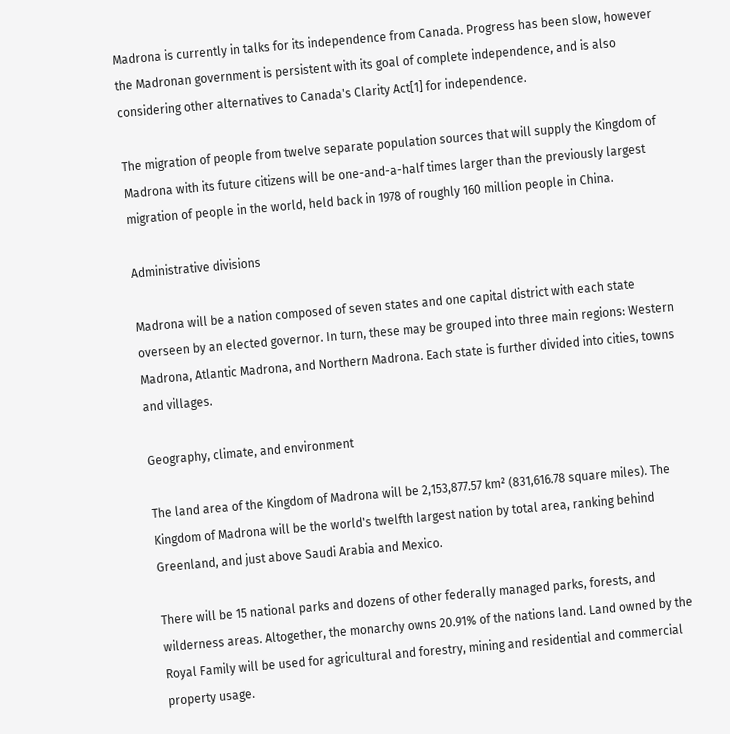Madrona is currently in talks for its independence from Canada. Progress has been slow, however the Madronan government is persistent with its goal of complete independence, and is also considering other alternatives to Canada's Clarity Act[1] for independence.

The migration of people from twelve separate population sources that will supply the Kingdom of Madrona with its future citizens will be one-and-a-half times larger than the previously largest migration of people in the world, held back in 1978 of roughly 160 million people in China.

Administrative divisions

Madrona will be a nation composed of seven states and one capital district with each state overseen by an elected governor. In turn, these may be grouped into three main regions: Western Madrona, Atlantic Madrona, and Northern Madrona. Each state is further divided into cities, towns and villages.

Geography, climate, and environment

The land area of the Kingdom of Madrona will be 2,153,877.57 km² (831,616.78 square miles). The Kingdom of Madrona will be the world's twelfth largest nation by total area, ranking behind Greenland, and just above Saudi Arabia and Mexico.

There will be 15 national parks and dozens of other federally managed parks, forests, and wilderness areas. Altogether, the monarchy owns 20.91% of the nations land. Land owned by the Royal Family will be used for agricultural and forestry, mining and residential and commercial property usage.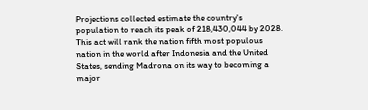Projections collected estimate the country's population to reach its peak of 218,430,044 by 2028. This act will rank the nation fifth most populous nation in the world after Indonesia and the United States, sending Madrona on its way to becoming a major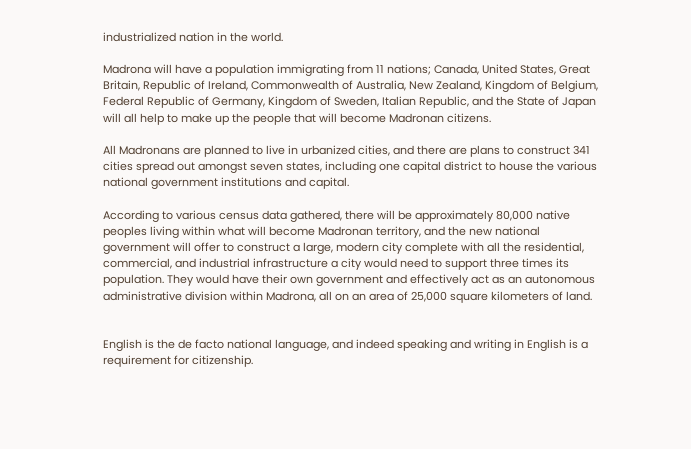industrialized nation in the world.

Madrona will have a population immigrating from 11 nations; Canada, United States, Great Britain, Republic of Ireland, Commonwealth of Australia, New Zealand, Kingdom of Belgium, Federal Republic of Germany, Kingdom of Sweden, Italian Republic, and the State of Japan will all help to make up the people that will become Madronan citizens.

All Madronans are planned to live in urbanized cities, and there are plans to construct 341 cities spread out amongst seven states, including one capital district to house the various national government institutions and capital.

According to various census data gathered, there will be approximately 80,000 native peoples living within what will become Madronan territory, and the new national government will offer to construct a large, modern city complete with all the residential, commercial, and industrial infrastructure a city would need to support three times its population. They would have their own government and effectively act as an autonomous administrative division within Madrona, all on an area of 25,000 square kilometers of land.


English is the de facto national language, and indeed speaking and writing in English is a requirement for citizenship.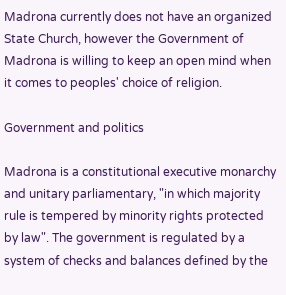Madrona currently does not have an organized State Church, however the Government of Madrona is willing to keep an open mind when it comes to peoples' choice of religion.

Government and politics

Madrona is a constitutional executive monarchy and unitary parliamentary, "in which majority rule is tempered by minority rights protected by law". The government is regulated by a system of checks and balances defined by the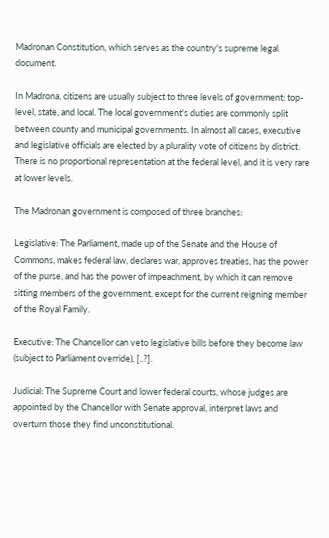Madronan Constitution, which serves as the country's supreme legal document.

In Madrona, citizens are usually subject to three levels of government: top-level, state, and local. The local government's duties are commonly split between county and municipal governments. In almost all cases, executive and legislative officials are elected by a plurality vote of citizens by district. There is no proportional representation at the federal level, and it is very rare at lower levels.

The Madronan government is composed of three branches:

Legislative: The Parliament, made up of the Senate and the House of Commons, makes federal law, declares war, approves treaties, has the power of the purse, and has the power of impeachment, by which it can remove sitting members of the government, except for the current reigning member of the Royal Family.

Executive: The Chancellor can veto legislative bills before they become law (subject to Parliament override), [..?].

Judicial: The Supreme Court and lower federal courts, whose judges are appointed by the Chancellor with Senate approval, interpret laws and overturn those they find unconstitutional.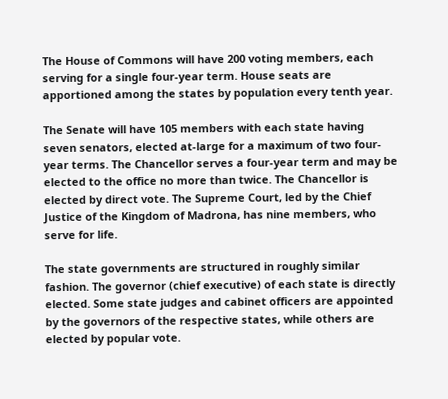The House of Commons will have 200 voting members, each serving for a single four-year term. House seats are apportioned among the states by population every tenth year.

The Senate will have 105 members with each state having seven senators, elected at-large for a maximum of two four-year terms. The Chancellor serves a four-year term and may be elected to the office no more than twice. The Chancellor is elected by direct vote. The Supreme Court, led by the Chief Justice of the Kingdom of Madrona, has nine members, who serve for life.

The state governments are structured in roughly similar fashion. The governor (chief executive) of each state is directly elected. Some state judges and cabinet officers are appointed by the governors of the respective states, while others are elected by popular vote.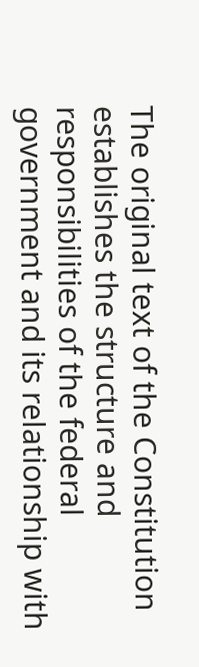The original text of the Constitution establishes the structure and responsibilities of the federal government and its relationship with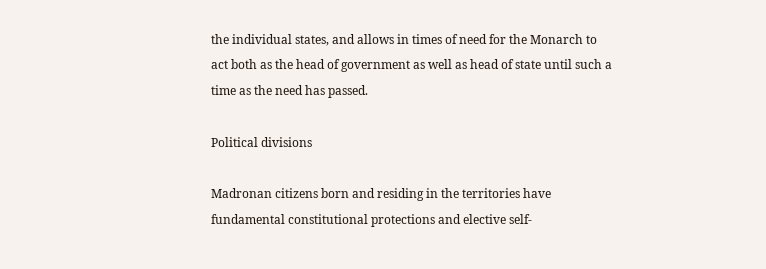the individual states, and allows in times of need for the Monarch to act both as the head of government as well as head of state until such a time as the need has passed.

Political divisions

Madronan citizens born and residing in the territories have fundamental constitutional protections and elective self-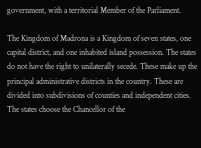government, with a territorial Member of the Parliament.

The Kingdom of Madrona is a Kingdom of seven states, one capital district, and one inhabited island possession. The states do not have the right to unilaterally secede. These make up the principal administrative districts in the country. These are divided into subdivisions of counties and independent cities. The states choose the Chancellor of the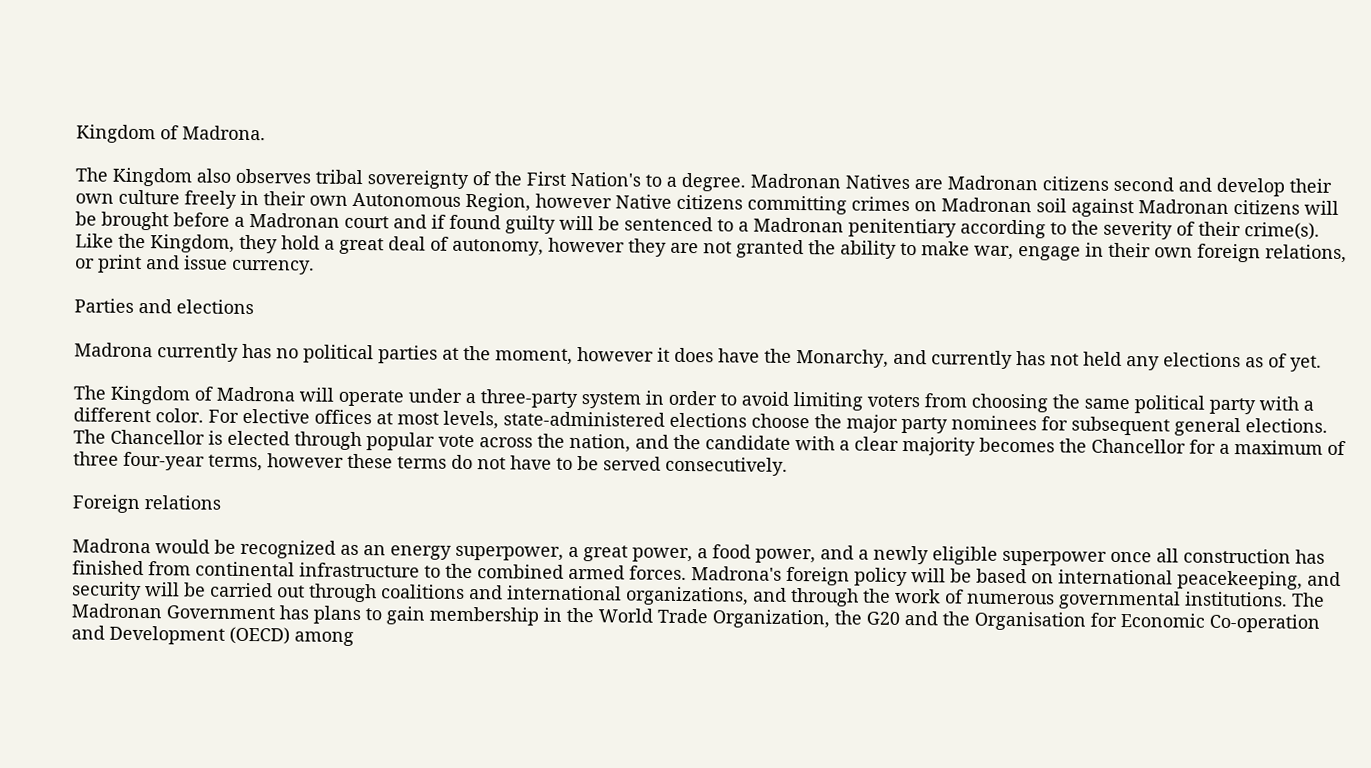Kingdom of Madrona.

The Kingdom also observes tribal sovereignty of the First Nation's to a degree. Madronan Natives are Madronan citizens second and develop their own culture freely in their own Autonomous Region, however Native citizens committing crimes on Madronan soil against Madronan citizens will be brought before a Madronan court and if found guilty will be sentenced to a Madronan penitentiary according to the severity of their crime(s). Like the Kingdom, they hold a great deal of autonomy, however they are not granted the ability to make war, engage in their own foreign relations, or print and issue currency.

Parties and elections

Madrona currently has no political parties at the moment, however it does have the Monarchy, and currently has not held any elections as of yet.

The Kingdom of Madrona will operate under a three-party system in order to avoid limiting voters from choosing the same political party with a different color. For elective offices at most levels, state-administered elections choose the major party nominees for subsequent general elections. The Chancellor is elected through popular vote across the nation, and the candidate with a clear majority becomes the Chancellor for a maximum of three four-year terms, however these terms do not have to be served consecutively.

Foreign relations

Madrona would be recognized as an energy superpower, a great power, a food power, and a newly eligible superpower once all construction has finished from continental infrastructure to the combined armed forces. Madrona's foreign policy will be based on international peacekeeping, and security will be carried out through coalitions and international organizations, and through the work of numerous governmental institutions. The Madronan Government has plans to gain membership in the World Trade Organization, the G20 and the Organisation for Economic Co-operation and Development (OECD) among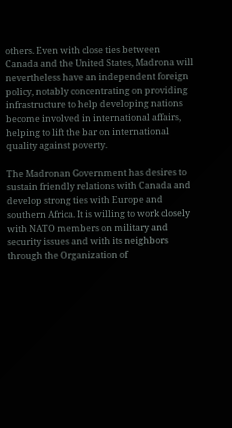others. Even with close ties between Canada and the United States, Madrona will nevertheless have an independent foreign policy, notably concentrating on providing infrastructure to help developing nations become involved in international affairs, helping to lift the bar on international quality against poverty.

The Madronan Government has desires to sustain friendly relations with Canada and develop strong ties with Europe and southern Africa. It is willing to work closely with NATO members on military and security issues and with its neighbors through the Organization of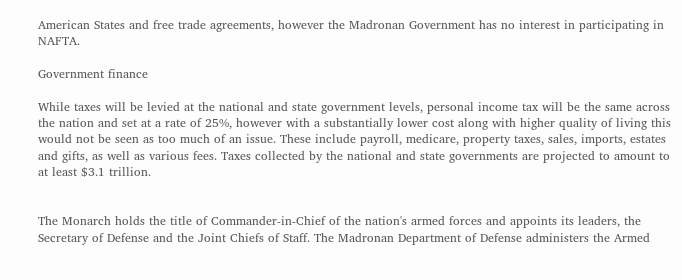American States and free trade agreements, however the Madronan Government has no interest in participating in NAFTA.

Government finance

While taxes will be levied at the national and state government levels, personal income tax will be the same across the nation and set at a rate of 25%, however with a substantially lower cost along with higher quality of living this would not be seen as too much of an issue. These include payroll, medicare, property taxes, sales, imports, estates and gifts, as well as various fees. Taxes collected by the national and state governments are projected to amount to at least $3.1 trillion.


The Monarch holds the title of Commander-in-Chief of the nation's armed forces and appoints its leaders, the Secretary of Defense and the Joint Chiefs of Staff. The Madronan Department of Defense administers the Armed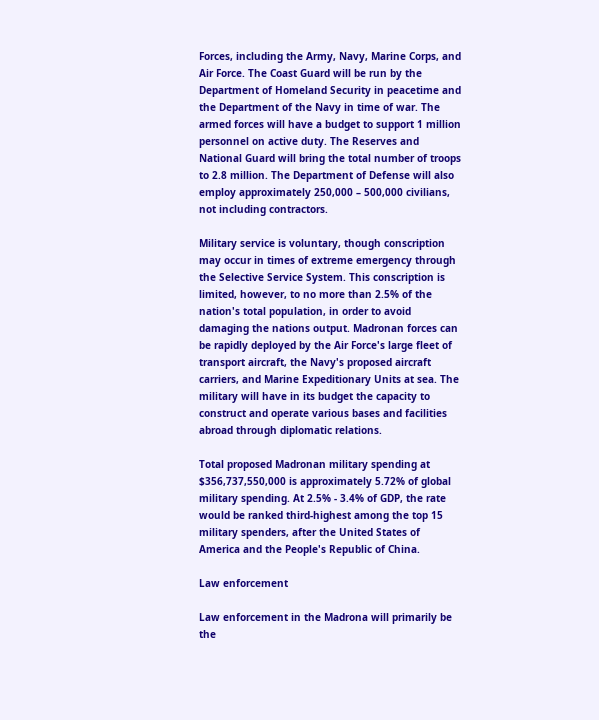Forces, including the Army, Navy, Marine Corps, and Air Force. The Coast Guard will be run by the Department of Homeland Security in peacetime and the Department of the Navy in time of war. The armed forces will have a budget to support 1 million personnel on active duty. The Reserves and National Guard will bring the total number of troops to 2.8 million. The Department of Defense will also employ approximately 250,000 – 500,000 civilians, not including contractors.

Military service is voluntary, though conscription may occur in times of extreme emergency through the Selective Service System. This conscription is limited, however, to no more than 2.5% of the nation's total population, in order to avoid damaging the nations output. Madronan forces can be rapidly deployed by the Air Force's large fleet of transport aircraft, the Navy's proposed aircraft carriers, and Marine Expeditionary Units at sea. The military will have in its budget the capacity to construct and operate various bases and facilities abroad through diplomatic relations.

Total proposed Madronan military spending at $356,737,550,000 is approximately 5.72% of global military spending. At 2.5% - 3.4% of GDP, the rate would be ranked third-highest among the top 15 military spenders, after the United States of America and the People's Republic of China.

Law enforcement

Law enforcement in the Madrona will primarily be the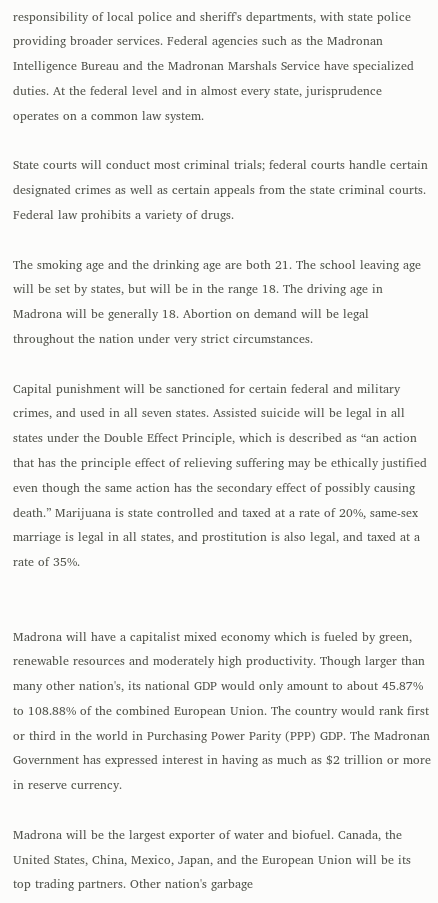responsibility of local police and sheriff's departments, with state police providing broader services. Federal agencies such as the Madronan Intelligence Bureau and the Madronan Marshals Service have specialized duties. At the federal level and in almost every state, jurisprudence operates on a common law system.

State courts will conduct most criminal trials; federal courts handle certain designated crimes as well as certain appeals from the state criminal courts. Federal law prohibits a variety of drugs.

The smoking age and the drinking age are both 21. The school leaving age will be set by states, but will be in the range 18. The driving age in Madrona will be generally 18. Abortion on demand will be legal throughout the nation under very strict circumstances.

Capital punishment will be sanctioned for certain federal and military crimes, and used in all seven states. Assisted suicide will be legal in all states under the Double Effect Principle, which is described as “an action that has the principle effect of relieving suffering may be ethically justified even though the same action has the secondary effect of possibly causing death.” Marijuana is state controlled and taxed at a rate of 20%, same-sex marriage is legal in all states, and prostitution is also legal, and taxed at a rate of 35%.


Madrona will have a capitalist mixed economy which is fueled by green, renewable resources and moderately high productivity. Though larger than many other nation's, its national GDP would only amount to about 45.87% to 108.88% of the combined European Union. The country would rank first or third in the world in Purchasing Power Parity (PPP) GDP. The Madronan Government has expressed interest in having as much as $2 trillion or more in reserve currency.

Madrona will be the largest exporter of water and biofuel. Canada, the United States, China, Mexico, Japan, and the European Union will be its top trading partners. Other nation's garbage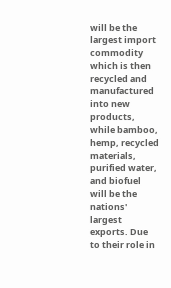will be the largest import commodity which is then recycled and manufactured into new products, while bamboo, hemp, recycled materials, purified water, and biofuel will be the nations' largest exports. Due to their role in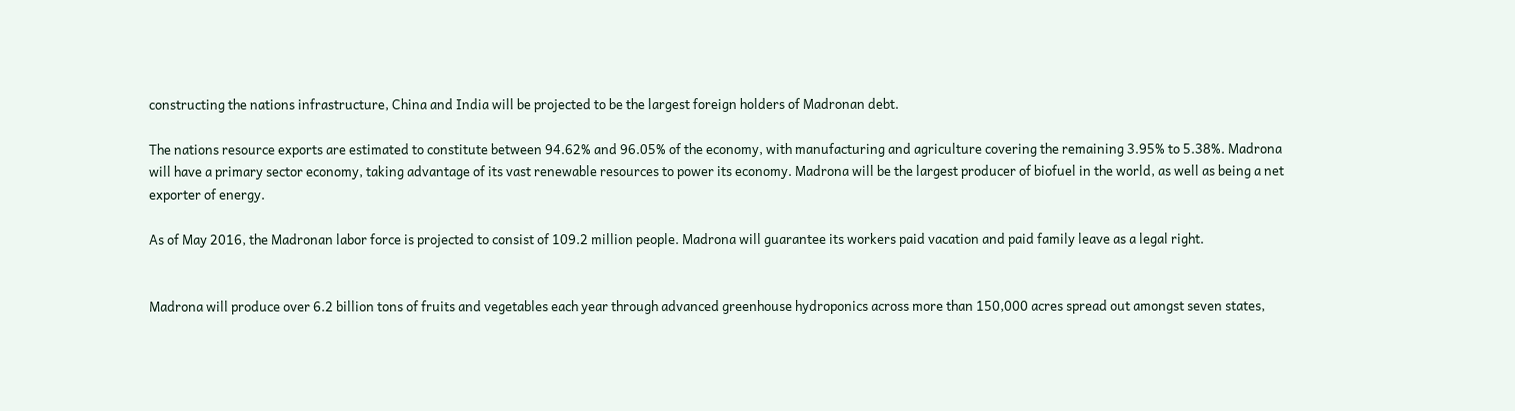constructing the nations infrastructure, China and India will be projected to be the largest foreign holders of Madronan debt.

The nations resource exports are estimated to constitute between 94.62% and 96.05% of the economy, with manufacturing and agriculture covering the remaining 3.95% to 5.38%. Madrona will have a primary sector economy, taking advantage of its vast renewable resources to power its economy. Madrona will be the largest producer of biofuel in the world, as well as being a net exporter of energy.

As of May 2016, the Madronan labor force is projected to consist of 109.2 million people. Madrona will guarantee its workers paid vacation and paid family leave as a legal right.


Madrona will produce over 6.2 billion tons of fruits and vegetables each year through advanced greenhouse hydroponics across more than 150,000 acres spread out amongst seven states,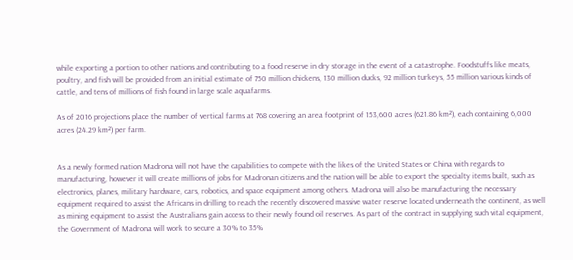while exporting a portion to other nations and contributing to a food reserve in dry storage in the event of a catastrophe. Foodstuffs like meats, poultry, and fish will be provided from an initial estimate of 750 million chickens, 130 million ducks, 92 million turkeys, 55 million various kinds of cattle, and tens of millions of fish found in large scale aquafarms.

As of 2016 projections place the number of vertical farms at 768 covering an area footprint of 153,600 acres (621.86 km²), each containing 6,000 acres (24.29 km²) per farm.


As a newly formed nation Madrona will not have the capabilities to compete with the likes of the United States or China with regards to manufacturing, however it will create millions of jobs for Madronan citizens and the nation will be able to export the specialty items built, such as electronics, planes, military hardware, cars, robotics, and space equipment among others. Madrona will also be manufacturing the necessary equipment required to assist the Africans in drilling to reach the recently discovered massive water reserve located underneath the continent, as well as mining equipment to assist the Australians gain access to their newly found oil reserves. As part of the contract in supplying such vital equipment, the Government of Madrona will work to secure a 30% to 35%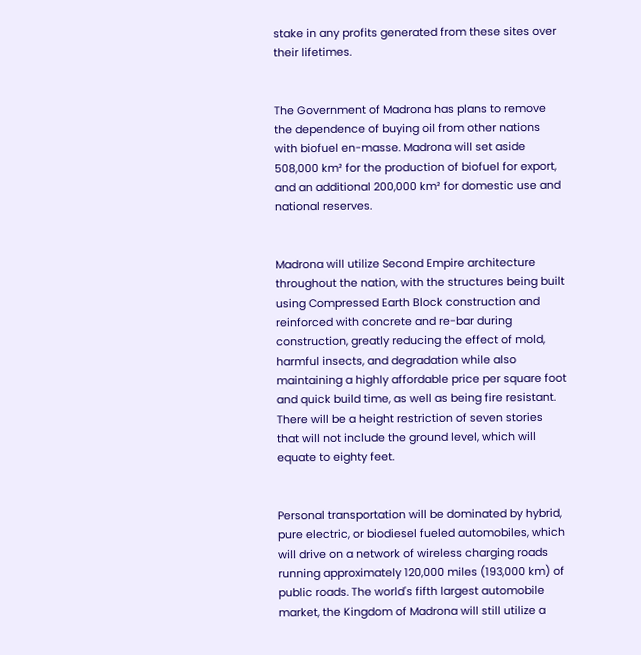stake in any profits generated from these sites over their lifetimes.


The Government of Madrona has plans to remove the dependence of buying oil from other nations with biofuel en-masse. Madrona will set aside 508,000 km² for the production of biofuel for export, and an additional 200,000 km² for domestic use and national reserves.


Madrona will utilize Second Empire architecture throughout the nation, with the structures being built using Compressed Earth Block construction and reinforced with concrete and re-bar during construction, greatly reducing the effect of mold, harmful insects, and degradation while also maintaining a highly affordable price per square foot and quick build time, as well as being fire resistant. There will be a height restriction of seven stories that will not include the ground level, which will equate to eighty feet.


Personal transportation will be dominated by hybrid, pure electric, or biodiesel fueled automobiles, which will drive on a network of wireless charging roads running approximately 120,000 miles (193,000 km) of public roads. The world's fifth largest automobile market, the Kingdom of Madrona will still utilize a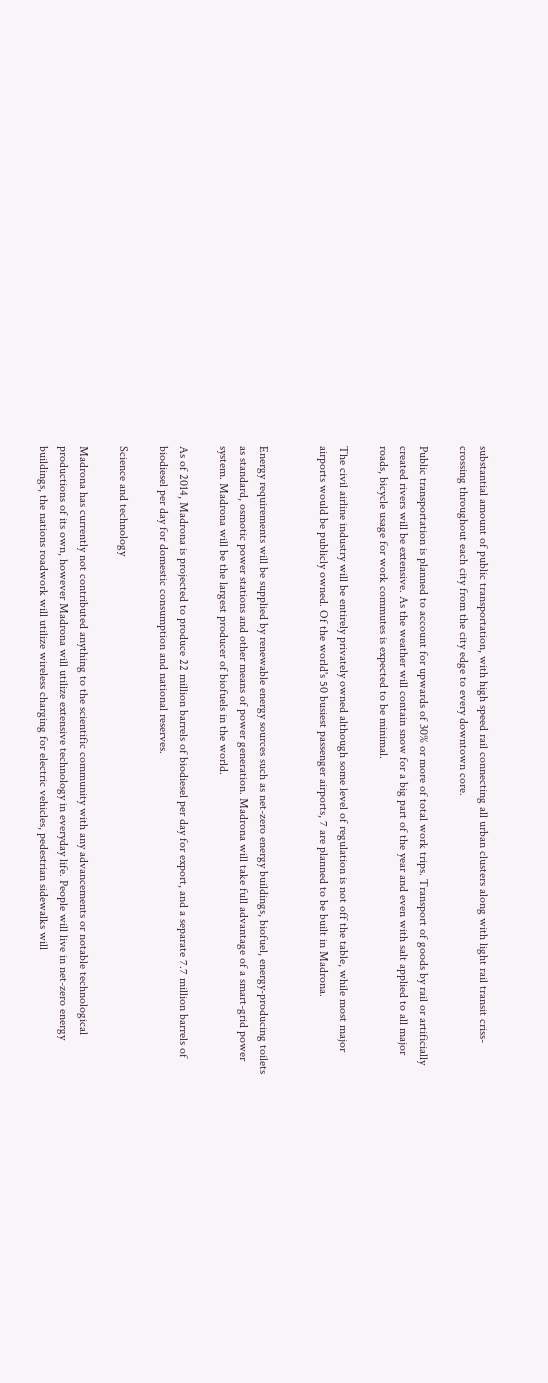substantial amount of public transportation, with high speed rail connecting all urban clusters along with light rail transit criss-crossing throughout each city from the city edge to every downtown core.

Public transportation is planned to account for upwards of 30% or more of total work trips. Transport of goods by rail or artificially created rivers will be extensive. As the weather will contain snow for a big part of the year and even with salt applied to all major roads, bicycle usage for work commutes is expected to be minimal.

The civil airline industry will be entirely privately owned although some level of regulation is not off the table, while most major airports would be publicly owned. Of the world's 50 busiest passenger airports, 7 are planned to be built in Madrona.


Energy requirements will be supplied by renewable energy sources such as net-zero energy buildings, biofuel, energy-producing toilets as standard, osmotic power stations and other means of power generation. Madrona will take full advantage of a smart-grid power system. Madrona will be the largest producer of biofuels in the world.

As of 2014, Madrona is projected to produce 22 million barrels of biodiesel per day for export, and a separate 7.7 million barrels of biodiesel per day for domestic consumption and national reserves.

Science and technology

Madrona has currently not contributed anything to the scientific community with any advancements or notable technological productions of its own, however Madrona will utilize extensive technology in everyday life. People will live in net-zero energy buildings, the nations roadwork will utilize wireless charging for electric vehicles, pedestrian sidewalks will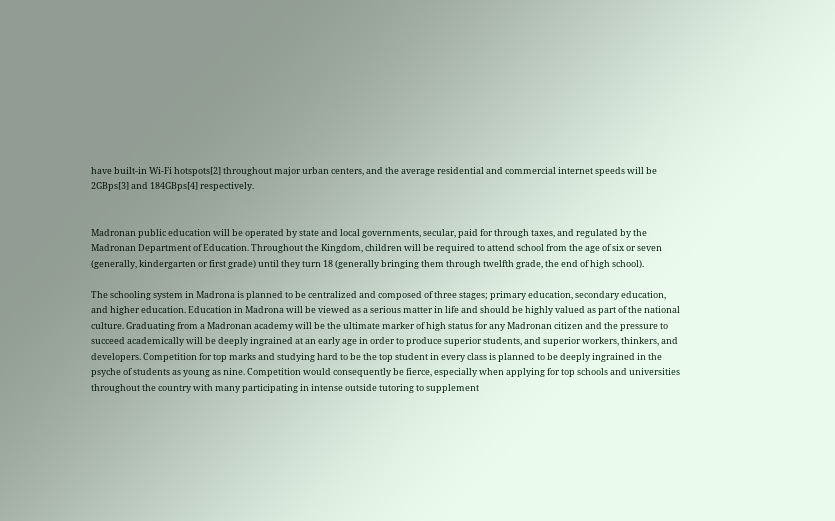have built-in Wi-Fi hotspots[2] throughout major urban centers, and the average residential and commercial internet speeds will be 2GBps[3] and 184GBps[4] respectively.


Madronan public education will be operated by state and local governments, secular, paid for through taxes, and regulated by the Madronan Department of Education. Throughout the Kingdom, children will be required to attend school from the age of six or seven (generally, kindergarten or first grade) until they turn 18 (generally bringing them through twelfth grade, the end of high school).

The schooling system in Madrona is planned to be centralized and composed of three stages; primary education, secondary education, and higher education. Education in Madrona will be viewed as a serious matter in life and should be highly valued as part of the national culture. Graduating from a Madronan academy will be the ultimate marker of high status for any Madronan citizen and the pressure to succeed academically will be deeply ingrained at an early age in order to produce superior students, and superior workers, thinkers, and developers. Competition for top marks and studying hard to be the top student in every class is planned to be deeply ingrained in the psyche of students as young as nine. Competition would consequently be fierce, especially when applying for top schools and universities throughout the country with many participating in intense outside tutoring to supplement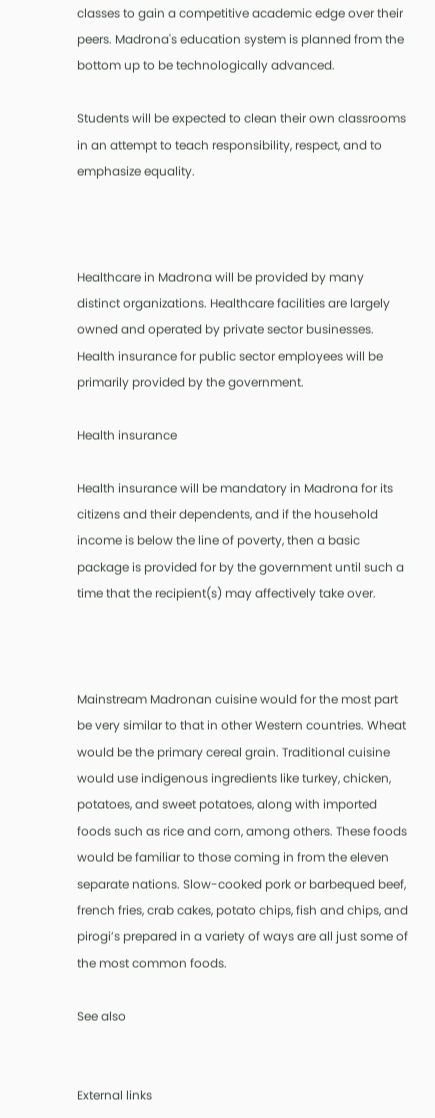classes to gain a competitive academic edge over their peers. Madrona's education system is planned from the bottom up to be technologically advanced.

Students will be expected to clean their own classrooms in an attempt to teach responsibility, respect, and to emphasize equality.



Healthcare in Madrona will be provided by many distinct organizations. Healthcare facilities are largely owned and operated by private sector businesses. Health insurance for public sector employees will be primarily provided by the government.

Health insurance

Health insurance will be mandatory in Madrona for its citizens and their dependents, and if the household income is below the line of poverty, then a basic package is provided for by the government until such a time that the recipient(s) may affectively take over.



Mainstream Madronan cuisine would for the most part be very similar to that in other Western countries. Wheat would be the primary cereal grain. Traditional cuisine would use indigenous ingredients like turkey, chicken, potatoes, and sweet potatoes, along with imported foods such as rice and corn, among others. These foods would be familiar to those coming in from the eleven separate nations. Slow-cooked pork or barbequed beef, french fries, crab cakes, potato chips, fish and chips, and pirogi’s prepared in a variety of ways are all just some of the most common foods.

See also


External links